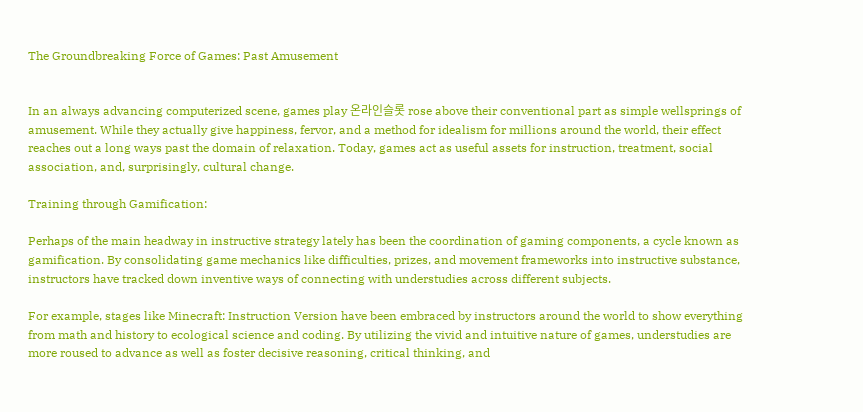The Groundbreaking Force of Games: Past Amusement


In an always advancing computerized scene, games play 온라인슬롯 rose above their conventional part as simple wellsprings of amusement. While they actually give happiness, fervor, and a method for idealism for millions around the world, their effect reaches out a long ways past the domain of relaxation. Today, games act as useful assets for instruction, treatment, social association, and, surprisingly, cultural change.

Training through Gamification:

Perhaps of the main headway in instructive strategy lately has been the coordination of gaming components, a cycle known as gamification. By consolidating game mechanics like difficulties, prizes, and movement frameworks into instructive substance, instructors have tracked down inventive ways of connecting with understudies across different subjects.

For example, stages like Minecraft: Instruction Version have been embraced by instructors around the world to show everything from math and history to ecological science and coding. By utilizing the vivid and intuitive nature of games, understudies are more roused to advance as well as foster decisive reasoning, critical thinking, and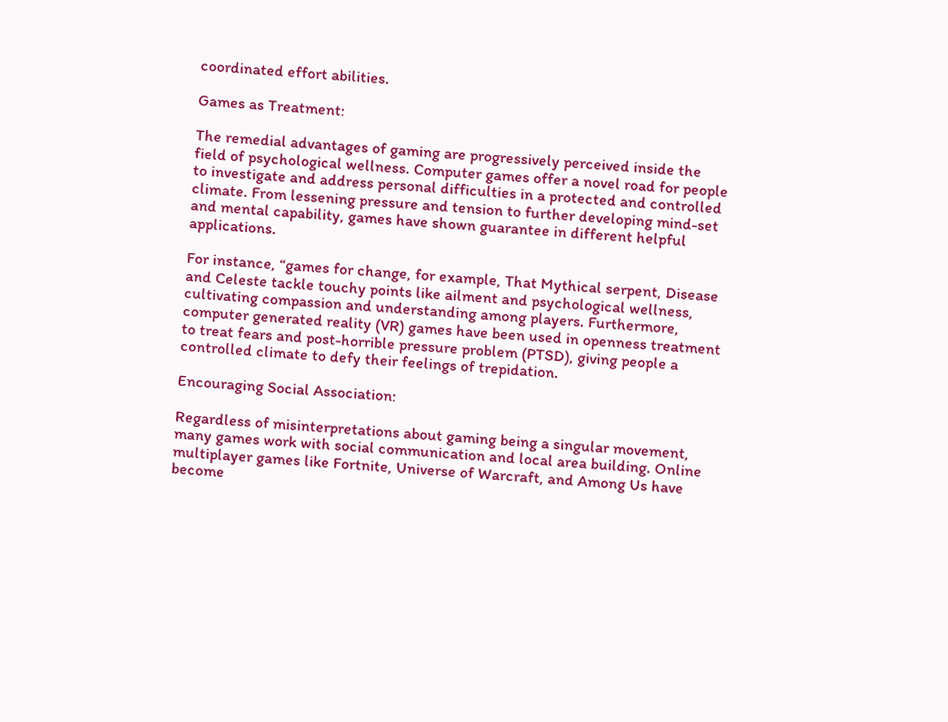coordinated effort abilities.

Games as Treatment:

The remedial advantages of gaming are progressively perceived inside the field of psychological wellness. Computer games offer a novel road for people to investigate and address personal difficulties in a protected and controlled climate. From lessening pressure and tension to further developing mind-set and mental capability, games have shown guarantee in different helpful applications.

For instance, “games for change, for example, That Mythical serpent, Disease and Celeste tackle touchy points like ailment and psychological wellness, cultivating compassion and understanding among players. Furthermore, computer generated reality (VR) games have been used in openness treatment to treat fears and post-horrible pressure problem (PTSD), giving people a controlled climate to defy their feelings of trepidation.

Encouraging Social Association:

Regardless of misinterpretations about gaming being a singular movement, many games work with social communication and local area building. Online multiplayer games like Fortnite, Universe of Warcraft, and Among Us have become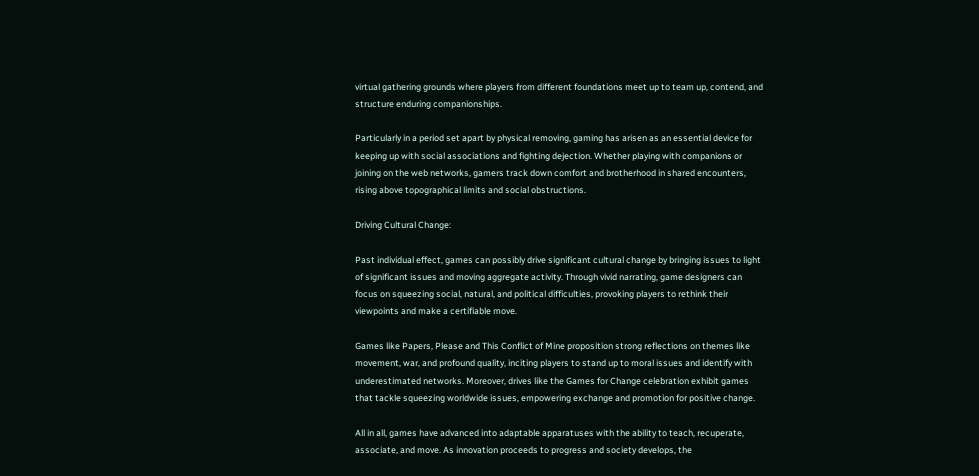virtual gathering grounds where players from different foundations meet up to team up, contend, and structure enduring companionships.

Particularly in a period set apart by physical removing, gaming has arisen as an essential device for keeping up with social associations and fighting dejection. Whether playing with companions or joining on the web networks, gamers track down comfort and brotherhood in shared encounters, rising above topographical limits and social obstructions.

Driving Cultural Change:

Past individual effect, games can possibly drive significant cultural change by bringing issues to light of significant issues and moving aggregate activity. Through vivid narrating, game designers can focus on squeezing social, natural, and political difficulties, provoking players to rethink their viewpoints and make a certifiable move.

Games like Papers, Please and This Conflict of Mine proposition strong reflections on themes like movement, war, and profound quality, inciting players to stand up to moral issues and identify with underestimated networks. Moreover, drives like the Games for Change celebration exhibit games that tackle squeezing worldwide issues, empowering exchange and promotion for positive change.

All in all, games have advanced into adaptable apparatuses with the ability to teach, recuperate, associate, and move. As innovation proceeds to progress and society develops, the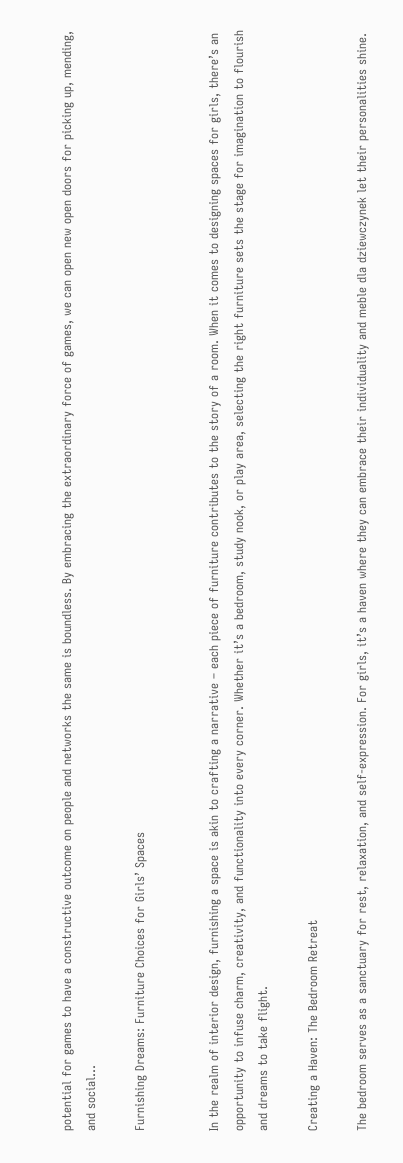potential for games to have a constructive outcome on people and networks the same is boundless. By embracing the extraordinary force of games, we can open new open doors for picking up, mending, and social…

Furnishing Dreams: Furniture Choices for Girls’ Spaces


In the realm of interior design, furnishing a space is akin to crafting a narrative – each piece of furniture contributes to the story of a room. When it comes to designing spaces for girls, there’s an opportunity to infuse charm, creativity, and functionality into every corner. Whether it’s a bedroom, study nook, or play area, selecting the right furniture sets the stage for imagination to flourish and dreams to take flight.

Creating a Haven: The Bedroom Retreat

The bedroom serves as a sanctuary for rest, relaxation, and self-expression. For girls, it’s a haven where they can embrace their individuality and meble dla dziewczynek let their personalities shine.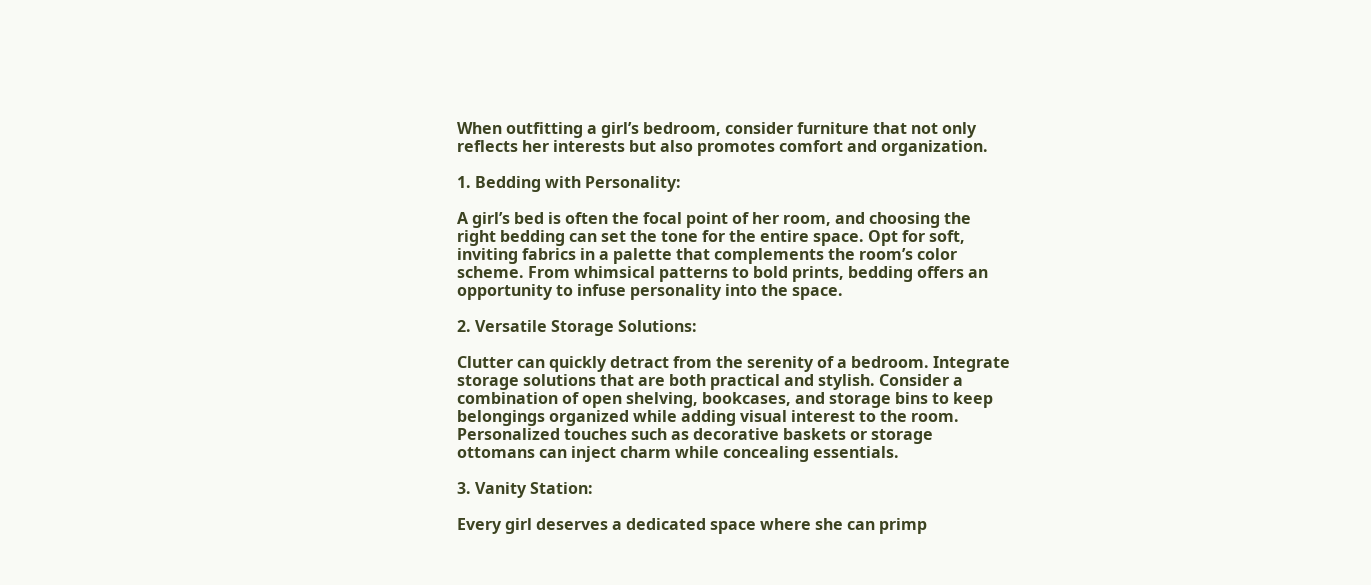When outfitting a girl’s bedroom, consider furniture that not only reflects her interests but also promotes comfort and organization.

1. Bedding with Personality:

A girl’s bed is often the focal point of her room, and choosing the right bedding can set the tone for the entire space. Opt for soft, inviting fabrics in a palette that complements the room’s color scheme. From whimsical patterns to bold prints, bedding offers an opportunity to infuse personality into the space.

2. Versatile Storage Solutions:

Clutter can quickly detract from the serenity of a bedroom. Integrate storage solutions that are both practical and stylish. Consider a combination of open shelving, bookcases, and storage bins to keep belongings organized while adding visual interest to the room. Personalized touches such as decorative baskets or storage ottomans can inject charm while concealing essentials.

3. Vanity Station:

Every girl deserves a dedicated space where she can primp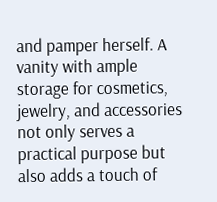and pamper herself. A vanity with ample storage for cosmetics, jewelry, and accessories not only serves a practical purpose but also adds a touch of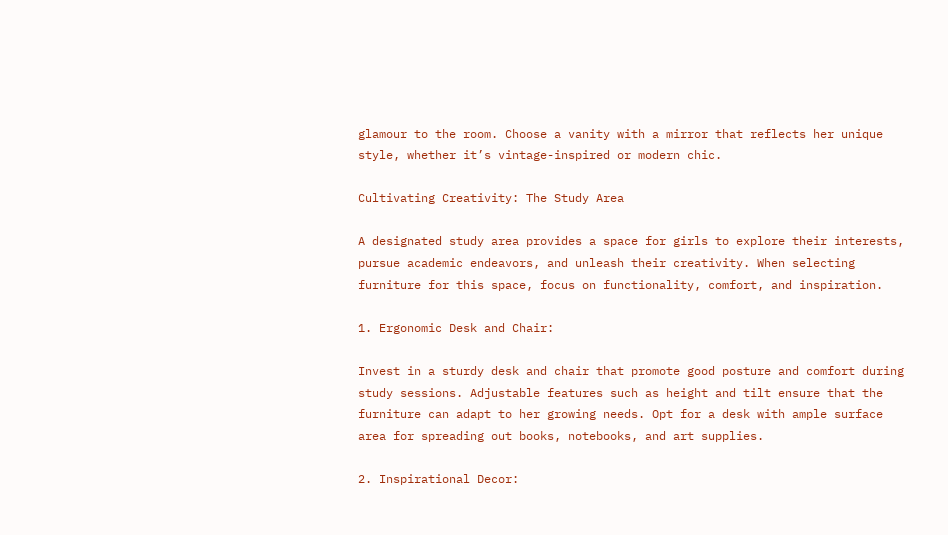glamour to the room. Choose a vanity with a mirror that reflects her unique style, whether it’s vintage-inspired or modern chic.

Cultivating Creativity: The Study Area

A designated study area provides a space for girls to explore their interests, pursue academic endeavors, and unleash their creativity. When selecting furniture for this space, focus on functionality, comfort, and inspiration.

1. Ergonomic Desk and Chair:

Invest in a sturdy desk and chair that promote good posture and comfort during study sessions. Adjustable features such as height and tilt ensure that the furniture can adapt to her growing needs. Opt for a desk with ample surface area for spreading out books, notebooks, and art supplies.

2. Inspirational Decor: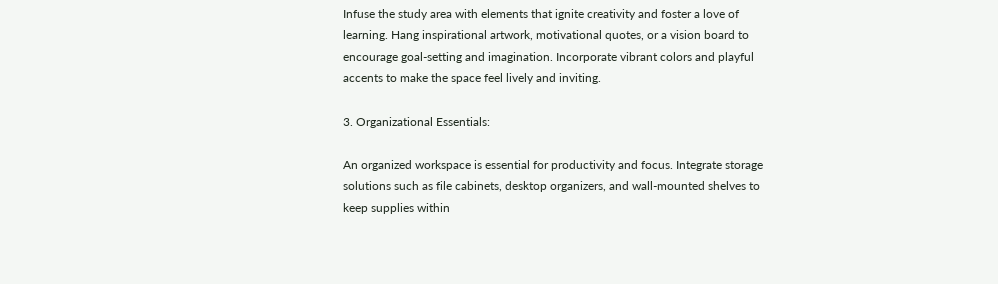Infuse the study area with elements that ignite creativity and foster a love of learning. Hang inspirational artwork, motivational quotes, or a vision board to encourage goal-setting and imagination. Incorporate vibrant colors and playful accents to make the space feel lively and inviting.

3. Organizational Essentials:

An organized workspace is essential for productivity and focus. Integrate storage solutions such as file cabinets, desktop organizers, and wall-mounted shelves to keep supplies within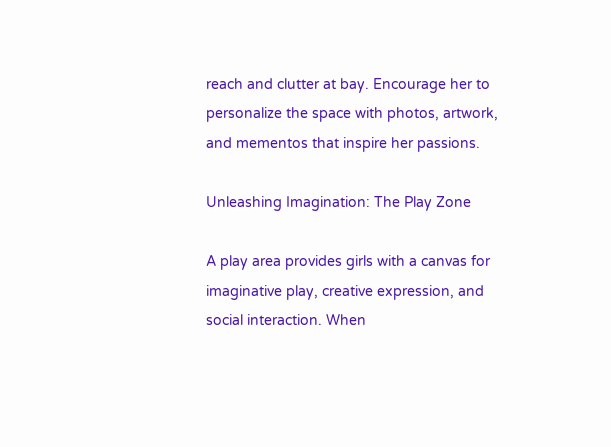reach and clutter at bay. Encourage her to personalize the space with photos, artwork, and mementos that inspire her passions.

Unleashing Imagination: The Play Zone

A play area provides girls with a canvas for imaginative play, creative expression, and social interaction. When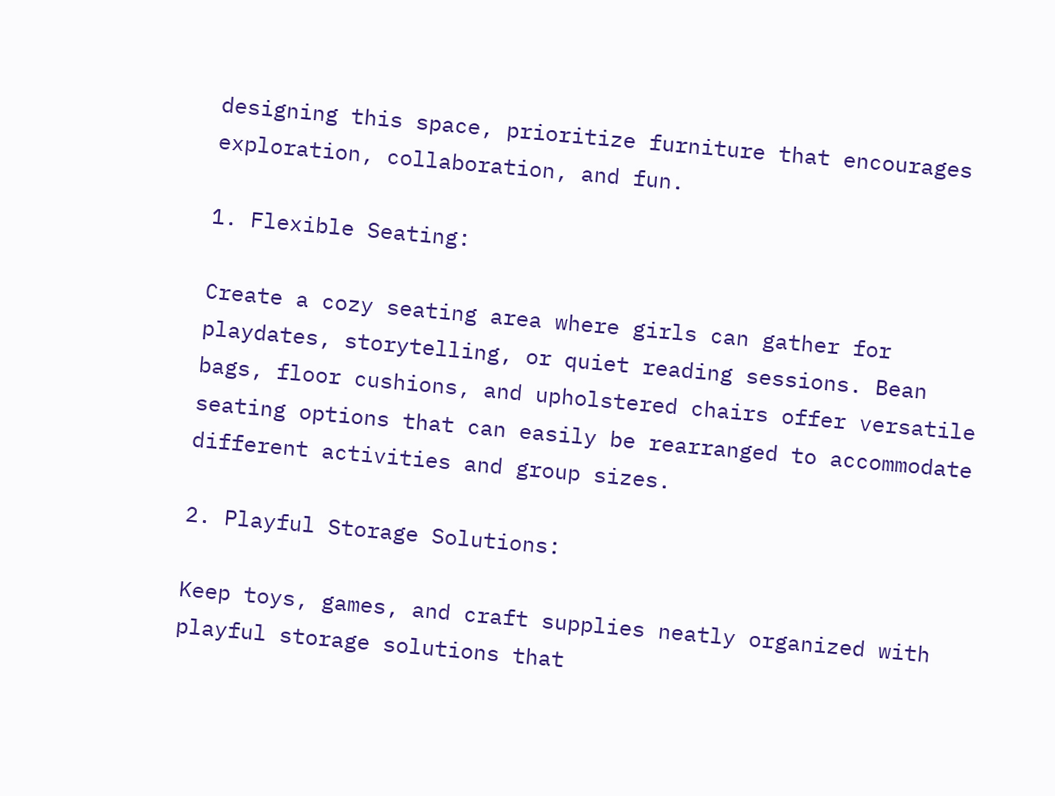designing this space, prioritize furniture that encourages exploration, collaboration, and fun.

1. Flexible Seating:

Create a cozy seating area where girls can gather for playdates, storytelling, or quiet reading sessions. Bean bags, floor cushions, and upholstered chairs offer versatile seating options that can easily be rearranged to accommodate different activities and group sizes.

2. Playful Storage Solutions:

Keep toys, games, and craft supplies neatly organized with playful storage solutions that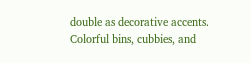double as decorative accents. Colorful bins, cubbies, and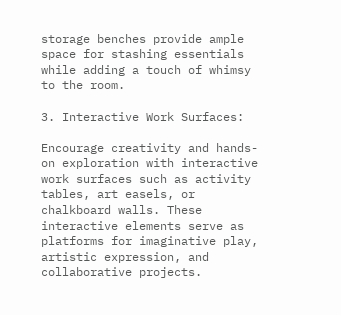storage benches provide ample space for stashing essentials while adding a touch of whimsy to the room.

3. Interactive Work Surfaces:

Encourage creativity and hands-on exploration with interactive work surfaces such as activity tables, art easels, or chalkboard walls. These interactive elements serve as platforms for imaginative play, artistic expression, and collaborative projects.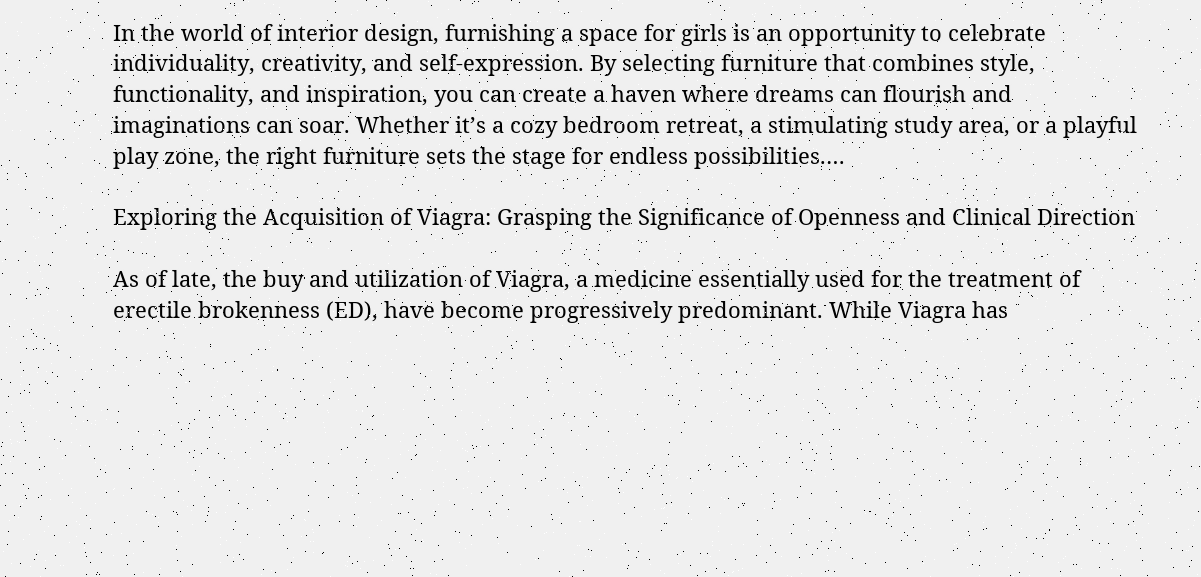In the world of interior design, furnishing a space for girls is an opportunity to celebrate individuality, creativity, and self-expression. By selecting furniture that combines style, functionality, and inspiration, you can create a haven where dreams can flourish and imaginations can soar. Whether it’s a cozy bedroom retreat, a stimulating study area, or a playful play zone, the right furniture sets the stage for endless possibilities.…

Exploring the Acquisition of Viagra: Grasping the Significance of Openness and Clinical Direction

As of late, the buy and utilization of Viagra, a medicine essentially used for the treatment of erectile brokenness (ED), have become progressively predominant. While Viagra has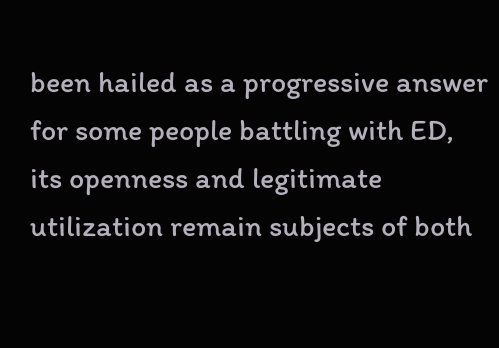been hailed as a progressive answer for some people battling with ED, its openness and legitimate utilization remain subjects of both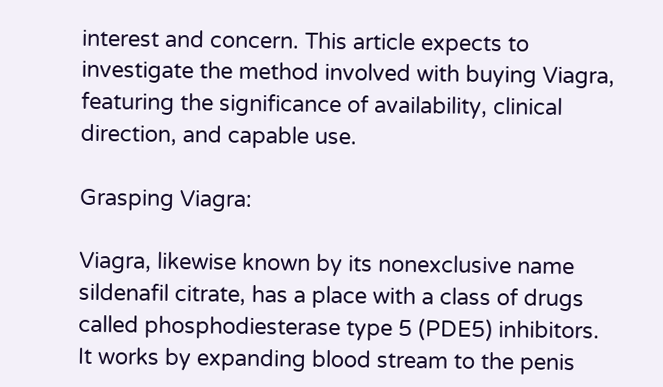interest and concern. This article expects to investigate the method involved with buying Viagra, featuring the significance of availability, clinical direction, and capable use.

Grasping Viagra:

Viagra, likewise known by its nonexclusive name sildenafil citrate, has a place with a class of drugs called phosphodiesterase type 5 (PDE5) inhibitors. It works by expanding blood stream to the penis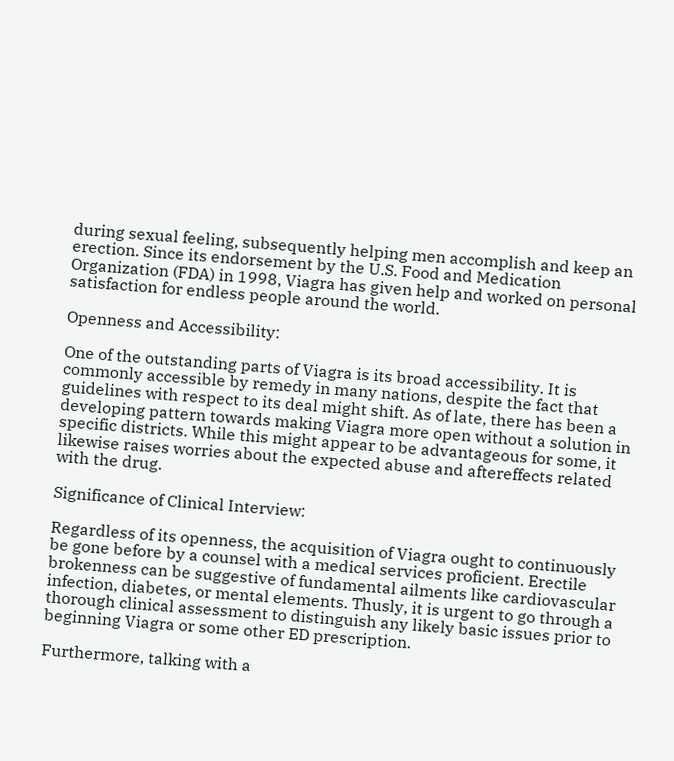during sexual feeling, subsequently helping men accomplish and keep an erection. Since its endorsement by the U.S. Food and Medication Organization (FDA) in 1998, Viagra has given help and worked on personal satisfaction for endless people around the world.

Openness and Accessibility:

One of the outstanding parts of Viagra is its broad accessibility. It is commonly accessible by remedy in many nations, despite the fact that guidelines with respect to its deal might shift. As of late, there has been a developing pattern towards making Viagra more open without a solution in specific districts. While this might appear to be advantageous for some, it likewise raises worries about the expected abuse and aftereffects related with the drug.

Significance of Clinical Interview:

Regardless of its openness, the acquisition of Viagra ought to continuously be gone before by a counsel with a medical services proficient. Erectile brokenness can be suggestive of fundamental ailments like cardiovascular infection, diabetes, or mental elements. Thusly, it is urgent to go through a thorough clinical assessment to distinguish any likely basic issues prior to beginning Viagra or some other ED prescription.

Furthermore, talking with a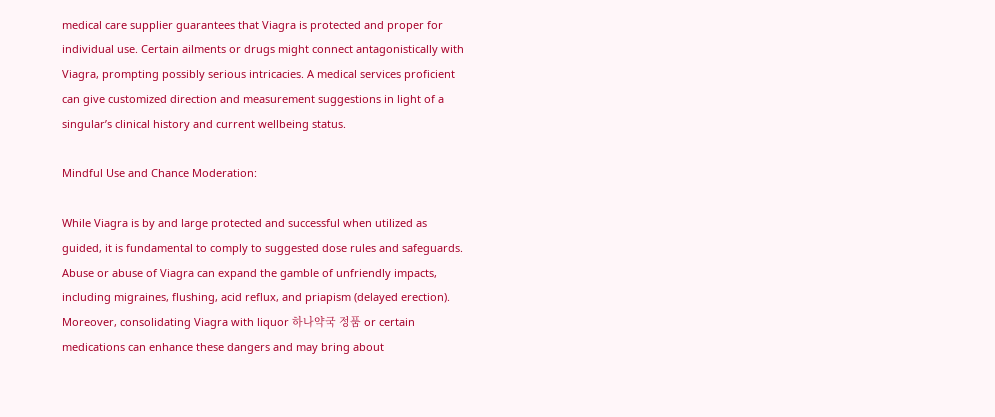medical care supplier guarantees that Viagra is protected and proper for individual use. Certain ailments or drugs might connect antagonistically with Viagra, prompting possibly serious intricacies. A medical services proficient can give customized direction and measurement suggestions in light of a singular’s clinical history and current wellbeing status.

Mindful Use and Chance Moderation:

While Viagra is by and large protected and successful when utilized as guided, it is fundamental to comply to suggested dose rules and safeguards. Abuse or abuse of Viagra can expand the gamble of unfriendly impacts, including migraines, flushing, acid reflux, and priapism (delayed erection). Moreover, consolidating Viagra with liquor 하나약국 정품 or certain medications can enhance these dangers and may bring about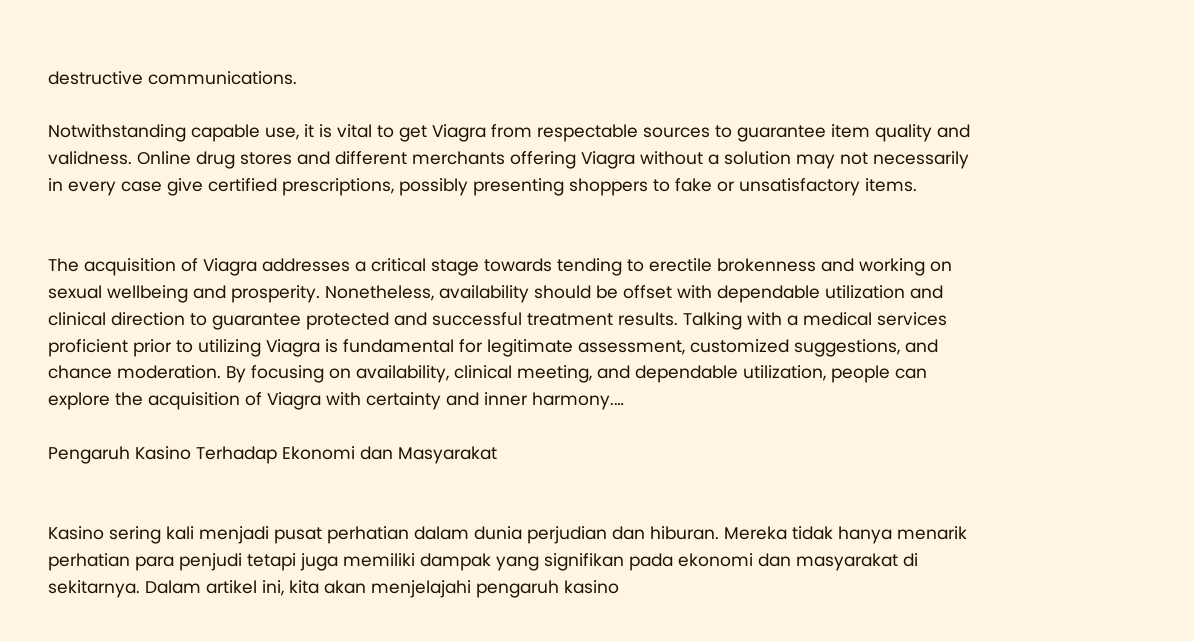destructive communications.

Notwithstanding capable use, it is vital to get Viagra from respectable sources to guarantee item quality and validness. Online drug stores and different merchants offering Viagra without a solution may not necessarily in every case give certified prescriptions, possibly presenting shoppers to fake or unsatisfactory items.


The acquisition of Viagra addresses a critical stage towards tending to erectile brokenness and working on sexual wellbeing and prosperity. Nonetheless, availability should be offset with dependable utilization and clinical direction to guarantee protected and successful treatment results. Talking with a medical services proficient prior to utilizing Viagra is fundamental for legitimate assessment, customized suggestions, and chance moderation. By focusing on availability, clinical meeting, and dependable utilization, people can explore the acquisition of Viagra with certainty and inner harmony.…

Pengaruh Kasino Terhadap Ekonomi dan Masyarakat


Kasino sering kali menjadi pusat perhatian dalam dunia perjudian dan hiburan. Mereka tidak hanya menarik perhatian para penjudi tetapi juga memiliki dampak yang signifikan pada ekonomi dan masyarakat di sekitarnya. Dalam artikel ini, kita akan menjelajahi pengaruh kasino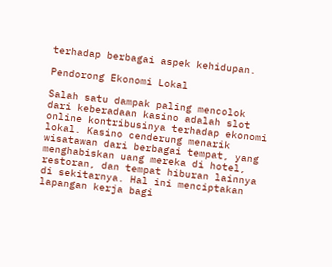terhadap berbagai aspek kehidupan.

Pendorong Ekonomi Lokal

Salah satu dampak paling mencolok dari keberadaan kasino adalah slot online kontribusinya terhadap ekonomi lokal. Kasino cenderung menarik wisatawan dari berbagai tempat, yang menghabiskan uang mereka di hotel, restoran, dan tempat hiburan lainnya di sekitarnya. Hal ini menciptakan lapangan kerja bagi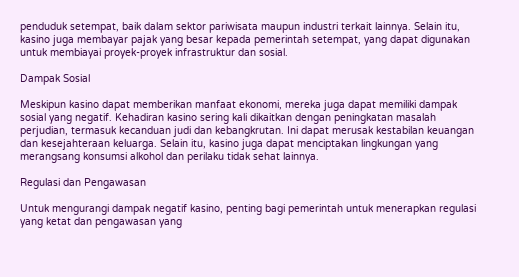penduduk setempat, baik dalam sektor pariwisata maupun industri terkait lainnya. Selain itu, kasino juga membayar pajak yang besar kepada pemerintah setempat, yang dapat digunakan untuk membiayai proyek-proyek infrastruktur dan sosial.

Dampak Sosial

Meskipun kasino dapat memberikan manfaat ekonomi, mereka juga dapat memiliki dampak sosial yang negatif. Kehadiran kasino sering kali dikaitkan dengan peningkatan masalah perjudian, termasuk kecanduan judi dan kebangkrutan. Ini dapat merusak kestabilan keuangan dan kesejahteraan keluarga. Selain itu, kasino juga dapat menciptakan lingkungan yang merangsang konsumsi alkohol dan perilaku tidak sehat lainnya.

Regulasi dan Pengawasan

Untuk mengurangi dampak negatif kasino, penting bagi pemerintah untuk menerapkan regulasi yang ketat dan pengawasan yang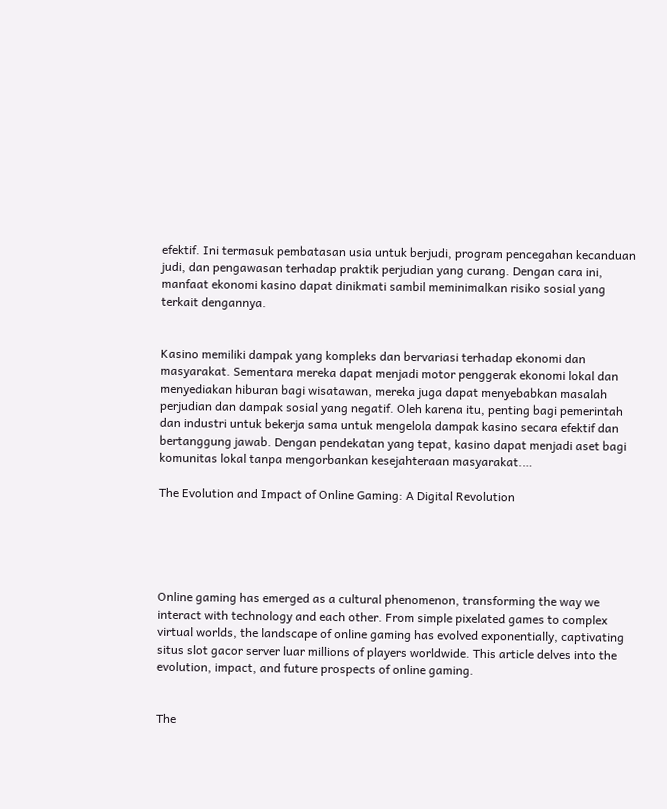efektif. Ini termasuk pembatasan usia untuk berjudi, program pencegahan kecanduan judi, dan pengawasan terhadap praktik perjudian yang curang. Dengan cara ini, manfaat ekonomi kasino dapat dinikmati sambil meminimalkan risiko sosial yang terkait dengannya.


Kasino memiliki dampak yang kompleks dan bervariasi terhadap ekonomi dan masyarakat. Sementara mereka dapat menjadi motor penggerak ekonomi lokal dan menyediakan hiburan bagi wisatawan, mereka juga dapat menyebabkan masalah perjudian dan dampak sosial yang negatif. Oleh karena itu, penting bagi pemerintah dan industri untuk bekerja sama untuk mengelola dampak kasino secara efektif dan bertanggung jawab. Dengan pendekatan yang tepat, kasino dapat menjadi aset bagi komunitas lokal tanpa mengorbankan kesejahteraan masyarakat.…

The Evolution and Impact of Online Gaming: A Digital Revolution





Online gaming has emerged as a cultural phenomenon, transforming the way we interact with technology and each other. From simple pixelated games to complex virtual worlds, the landscape of online gaming has evolved exponentially, captivating situs slot gacor server luar millions of players worldwide. This article delves into the evolution, impact, and future prospects of online gaming.


The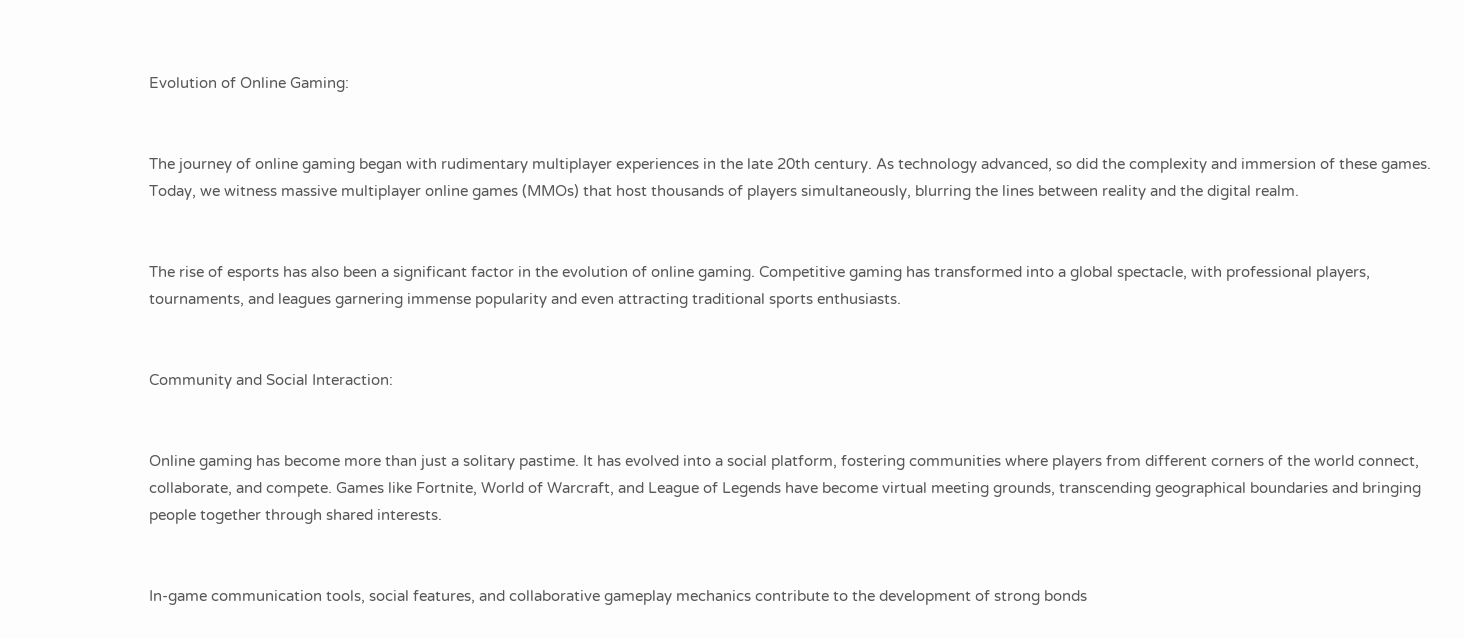Evolution of Online Gaming:


The journey of online gaming began with rudimentary multiplayer experiences in the late 20th century. As technology advanced, so did the complexity and immersion of these games. Today, we witness massive multiplayer online games (MMOs) that host thousands of players simultaneously, blurring the lines between reality and the digital realm.


The rise of esports has also been a significant factor in the evolution of online gaming. Competitive gaming has transformed into a global spectacle, with professional players, tournaments, and leagues garnering immense popularity and even attracting traditional sports enthusiasts.


Community and Social Interaction:


Online gaming has become more than just a solitary pastime. It has evolved into a social platform, fostering communities where players from different corners of the world connect, collaborate, and compete. Games like Fortnite, World of Warcraft, and League of Legends have become virtual meeting grounds, transcending geographical boundaries and bringing people together through shared interests.


In-game communication tools, social features, and collaborative gameplay mechanics contribute to the development of strong bonds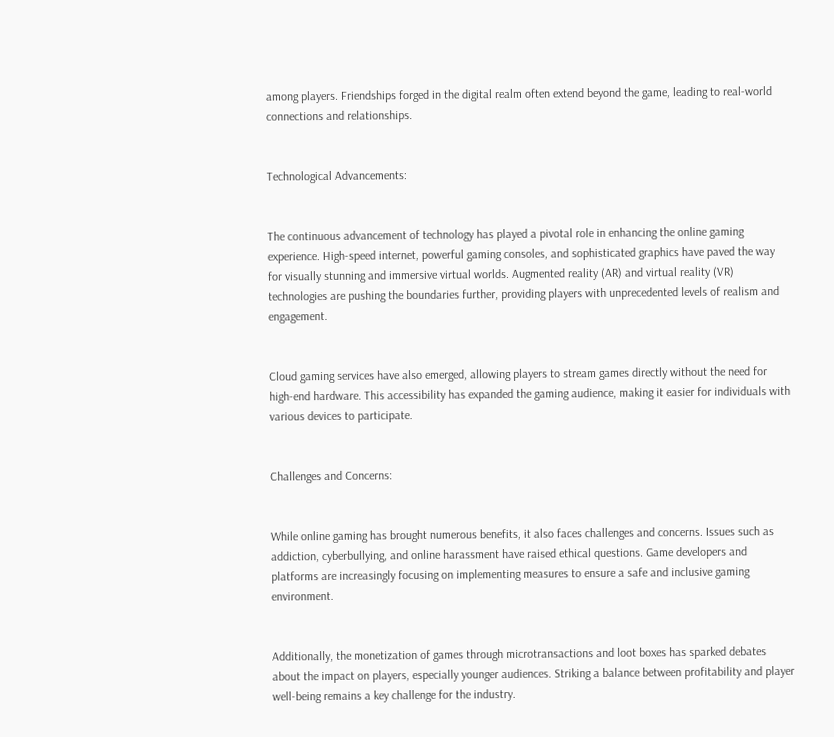among players. Friendships forged in the digital realm often extend beyond the game, leading to real-world connections and relationships.


Technological Advancements:


The continuous advancement of technology has played a pivotal role in enhancing the online gaming experience. High-speed internet, powerful gaming consoles, and sophisticated graphics have paved the way for visually stunning and immersive virtual worlds. Augmented reality (AR) and virtual reality (VR) technologies are pushing the boundaries further, providing players with unprecedented levels of realism and engagement.


Cloud gaming services have also emerged, allowing players to stream games directly without the need for high-end hardware. This accessibility has expanded the gaming audience, making it easier for individuals with various devices to participate.


Challenges and Concerns:


While online gaming has brought numerous benefits, it also faces challenges and concerns. Issues such as addiction, cyberbullying, and online harassment have raised ethical questions. Game developers and platforms are increasingly focusing on implementing measures to ensure a safe and inclusive gaming environment.


Additionally, the monetization of games through microtransactions and loot boxes has sparked debates about the impact on players, especially younger audiences. Striking a balance between profitability and player well-being remains a key challenge for the industry.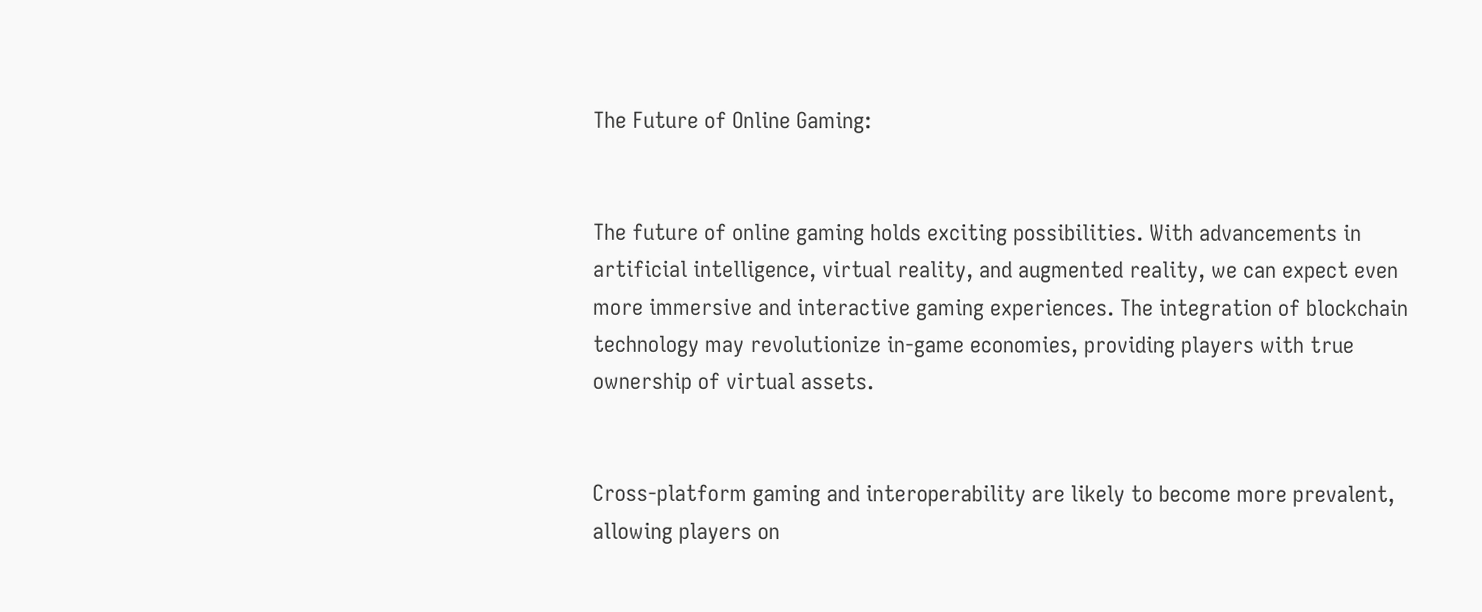The Future of Online Gaming:


The future of online gaming holds exciting possibilities. With advancements in artificial intelligence, virtual reality, and augmented reality, we can expect even more immersive and interactive gaming experiences. The integration of blockchain technology may revolutionize in-game economies, providing players with true ownership of virtual assets.


Cross-platform gaming and interoperability are likely to become more prevalent, allowing players on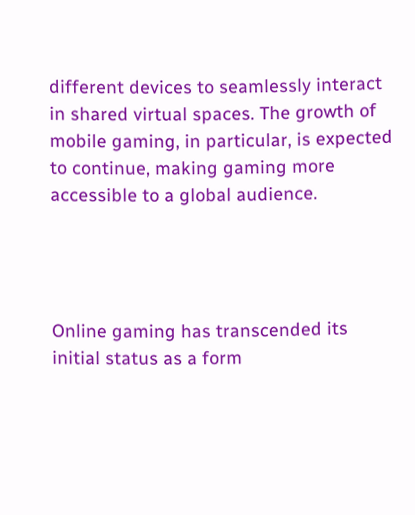different devices to seamlessly interact in shared virtual spaces. The growth of mobile gaming, in particular, is expected to continue, making gaming more accessible to a global audience.




Online gaming has transcended its initial status as a form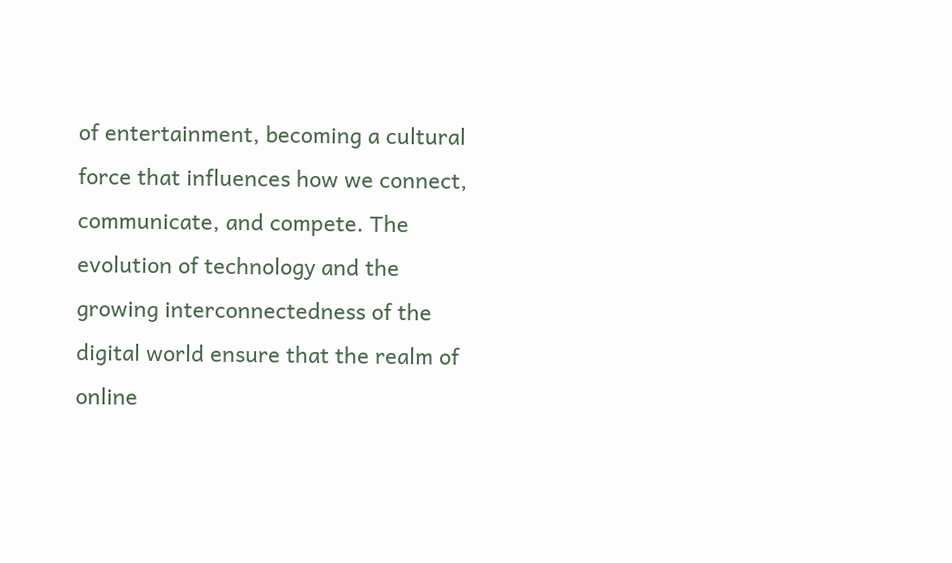of entertainment, becoming a cultural force that influences how we connect, communicate, and compete. The evolution of technology and the growing interconnectedness of the digital world ensure that the realm of online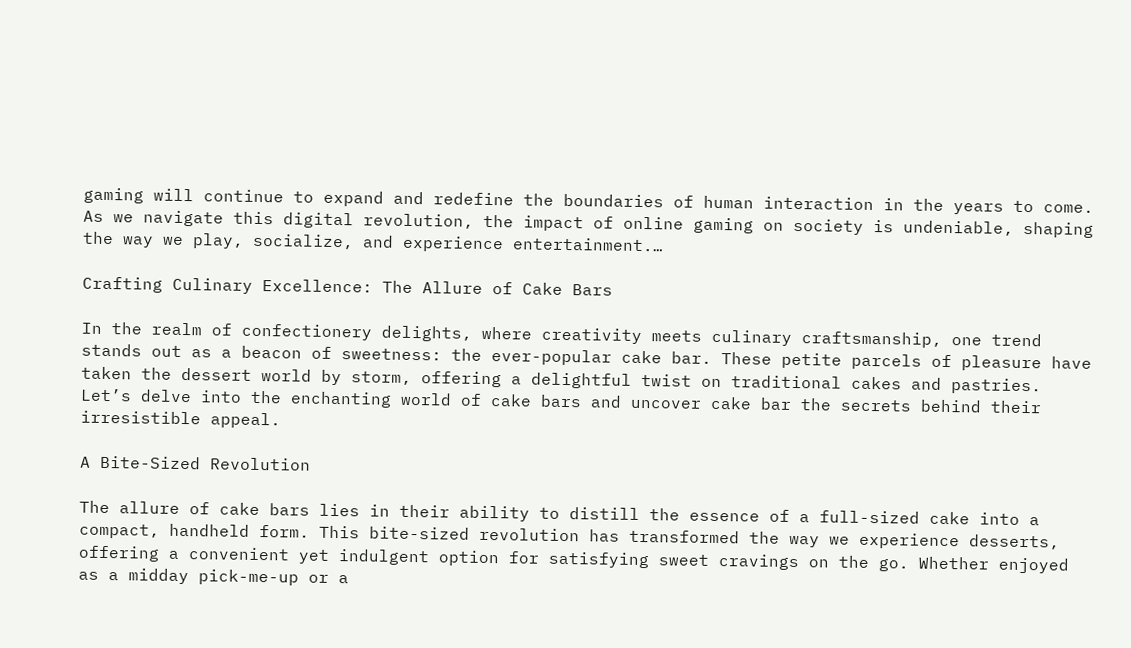gaming will continue to expand and redefine the boundaries of human interaction in the years to come. As we navigate this digital revolution, the impact of online gaming on society is undeniable, shaping the way we play, socialize, and experience entertainment.…

Crafting Culinary Excellence: The Allure of Cake Bars

In the realm of confectionery delights, where creativity meets culinary craftsmanship, one trend stands out as a beacon of sweetness: the ever-popular cake bar. These petite parcels of pleasure have taken the dessert world by storm, offering a delightful twist on traditional cakes and pastries. Let’s delve into the enchanting world of cake bars and uncover cake bar the secrets behind their irresistible appeal.

A Bite-Sized Revolution

The allure of cake bars lies in their ability to distill the essence of a full-sized cake into a compact, handheld form. This bite-sized revolution has transformed the way we experience desserts, offering a convenient yet indulgent option for satisfying sweet cravings on the go. Whether enjoyed as a midday pick-me-up or a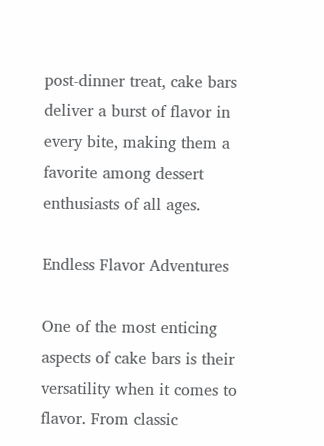post-dinner treat, cake bars deliver a burst of flavor in every bite, making them a favorite among dessert enthusiasts of all ages.

Endless Flavor Adventures

One of the most enticing aspects of cake bars is their versatility when it comes to flavor. From classic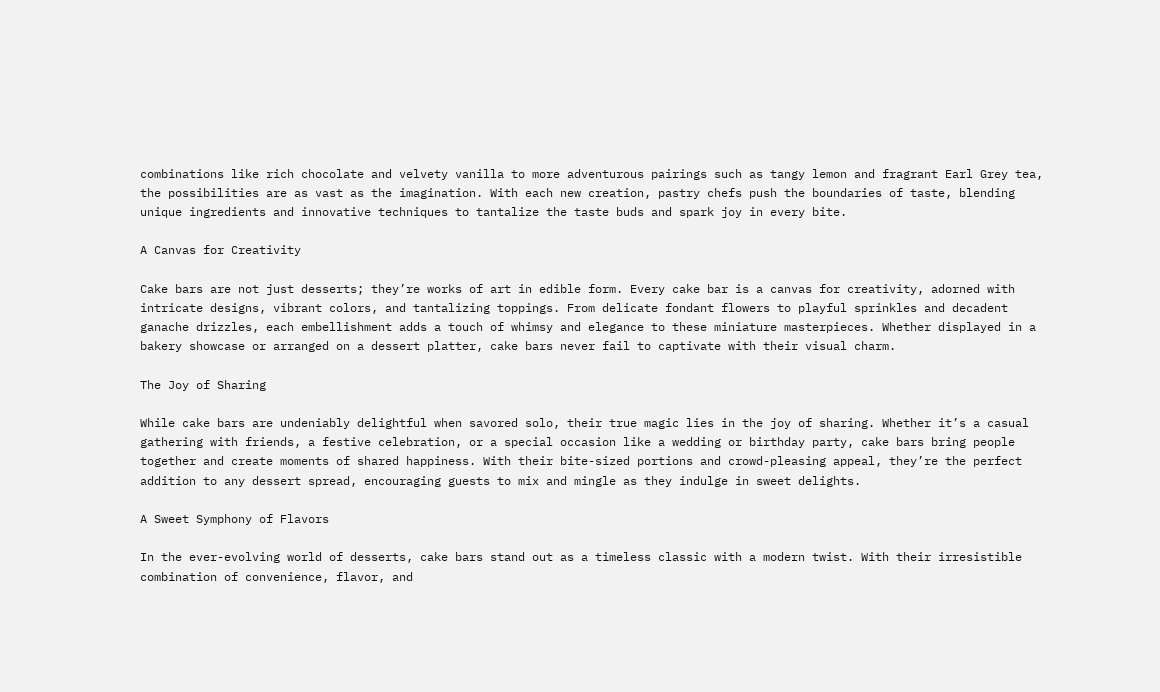combinations like rich chocolate and velvety vanilla to more adventurous pairings such as tangy lemon and fragrant Earl Grey tea, the possibilities are as vast as the imagination. With each new creation, pastry chefs push the boundaries of taste, blending unique ingredients and innovative techniques to tantalize the taste buds and spark joy in every bite.

A Canvas for Creativity

Cake bars are not just desserts; they’re works of art in edible form. Every cake bar is a canvas for creativity, adorned with intricate designs, vibrant colors, and tantalizing toppings. From delicate fondant flowers to playful sprinkles and decadent ganache drizzles, each embellishment adds a touch of whimsy and elegance to these miniature masterpieces. Whether displayed in a bakery showcase or arranged on a dessert platter, cake bars never fail to captivate with their visual charm.

The Joy of Sharing

While cake bars are undeniably delightful when savored solo, their true magic lies in the joy of sharing. Whether it’s a casual gathering with friends, a festive celebration, or a special occasion like a wedding or birthday party, cake bars bring people together and create moments of shared happiness. With their bite-sized portions and crowd-pleasing appeal, they’re the perfect addition to any dessert spread, encouraging guests to mix and mingle as they indulge in sweet delights.

A Sweet Symphony of Flavors

In the ever-evolving world of desserts, cake bars stand out as a timeless classic with a modern twist. With their irresistible combination of convenience, flavor, and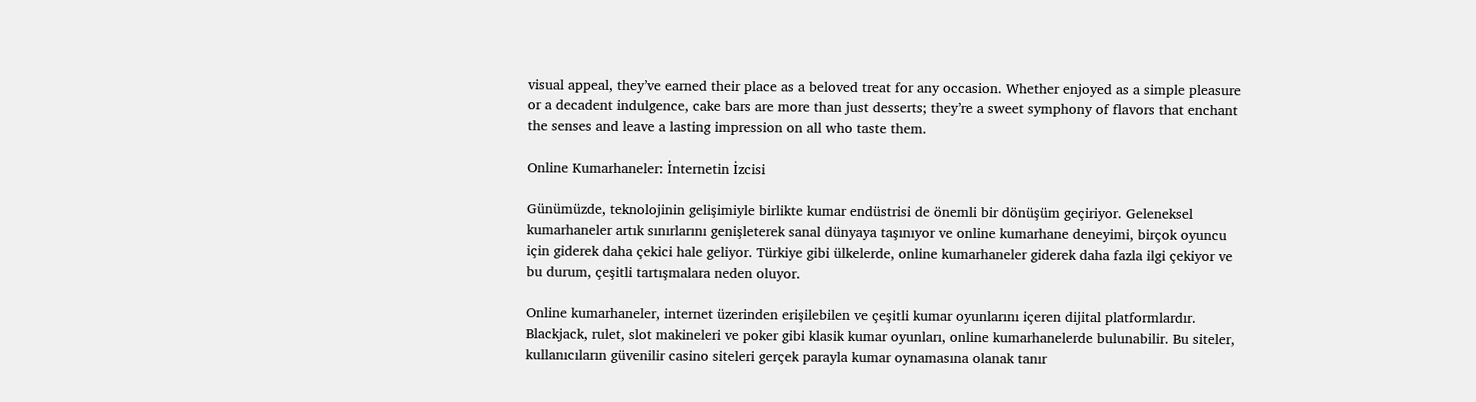visual appeal, they’ve earned their place as a beloved treat for any occasion. Whether enjoyed as a simple pleasure or a decadent indulgence, cake bars are more than just desserts; they’re a sweet symphony of flavors that enchant the senses and leave a lasting impression on all who taste them.

Online Kumarhaneler: İnternetin İzcisi

Günümüzde, teknolojinin gelişimiyle birlikte kumar endüstrisi de önemli bir dönüşüm geçiriyor. Geleneksel kumarhaneler artık sınırlarını genişleterek sanal dünyaya taşınıyor ve online kumarhane deneyimi, birçok oyuncu için giderek daha çekici hale geliyor. Türkiye gibi ülkelerde, online kumarhaneler giderek daha fazla ilgi çekiyor ve bu durum, çeşitli tartışmalara neden oluyor.

Online kumarhaneler, internet üzerinden erişilebilen ve çeşitli kumar oyunlarını içeren dijital platformlardır. Blackjack, rulet, slot makineleri ve poker gibi klasik kumar oyunları, online kumarhanelerde bulunabilir. Bu siteler, kullanıcıların güvenilir casino siteleri gerçek parayla kumar oynamasına olanak tanır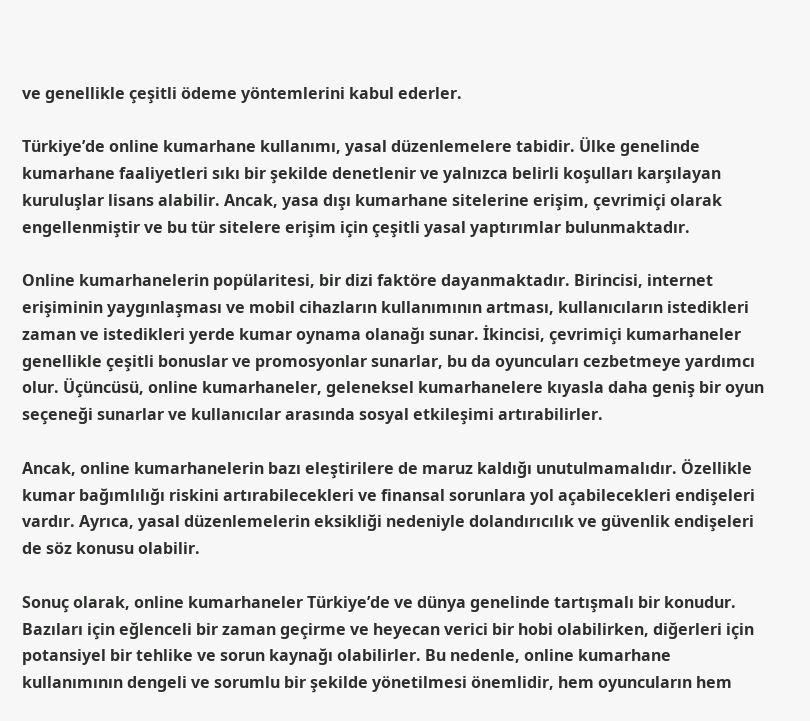ve genellikle çeşitli ödeme yöntemlerini kabul ederler.

Türkiye’de online kumarhane kullanımı, yasal düzenlemelere tabidir. Ülke genelinde kumarhane faaliyetleri sıkı bir şekilde denetlenir ve yalnızca belirli koşulları karşılayan kuruluşlar lisans alabilir. Ancak, yasa dışı kumarhane sitelerine erişim, çevrimiçi olarak engellenmiştir ve bu tür sitelere erişim için çeşitli yasal yaptırımlar bulunmaktadır.

Online kumarhanelerin popülaritesi, bir dizi faktöre dayanmaktadır. Birincisi, internet erişiminin yaygınlaşması ve mobil cihazların kullanımının artması, kullanıcıların istedikleri zaman ve istedikleri yerde kumar oynama olanağı sunar. İkincisi, çevrimiçi kumarhaneler genellikle çeşitli bonuslar ve promosyonlar sunarlar, bu da oyuncuları cezbetmeye yardımcı olur. Üçüncüsü, online kumarhaneler, geleneksel kumarhanelere kıyasla daha geniş bir oyun seçeneği sunarlar ve kullanıcılar arasında sosyal etkileşimi artırabilirler.

Ancak, online kumarhanelerin bazı eleştirilere de maruz kaldığı unutulmamalıdır. Özellikle kumar bağımlılığı riskini artırabilecekleri ve finansal sorunlara yol açabilecekleri endişeleri vardır. Ayrıca, yasal düzenlemelerin eksikliği nedeniyle dolandırıcılık ve güvenlik endişeleri de söz konusu olabilir.

Sonuç olarak, online kumarhaneler Türkiye’de ve dünya genelinde tartışmalı bir konudur. Bazıları için eğlenceli bir zaman geçirme ve heyecan verici bir hobi olabilirken, diğerleri için potansiyel bir tehlike ve sorun kaynağı olabilirler. Bu nedenle, online kumarhane kullanımının dengeli ve sorumlu bir şekilde yönetilmesi önemlidir, hem oyuncuların hem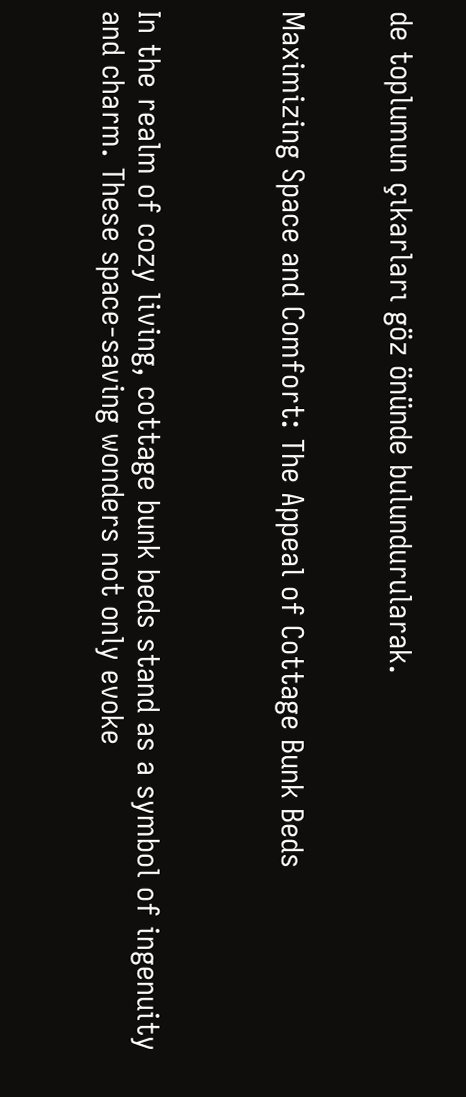de toplumun çıkarları göz önünde bulundurularak.


Maximizing Space and Comfort: The Appeal of Cottage Bunk Beds



In the realm of cozy living, cottage bunk beds stand as a symbol of ingenuity and charm. These space-saving wonders not only evoke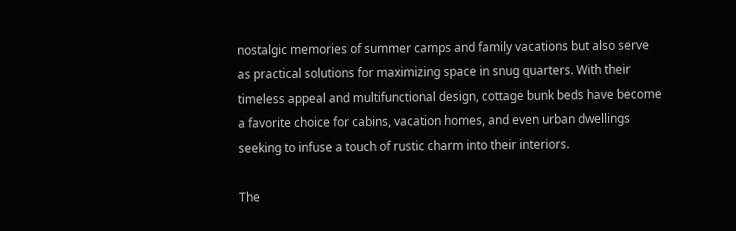nostalgic memories of summer camps and family vacations but also serve as practical solutions for maximizing space in snug quarters. With their timeless appeal and multifunctional design, cottage bunk beds have become a favorite choice for cabins, vacation homes, and even urban dwellings seeking to infuse a touch of rustic charm into their interiors.

The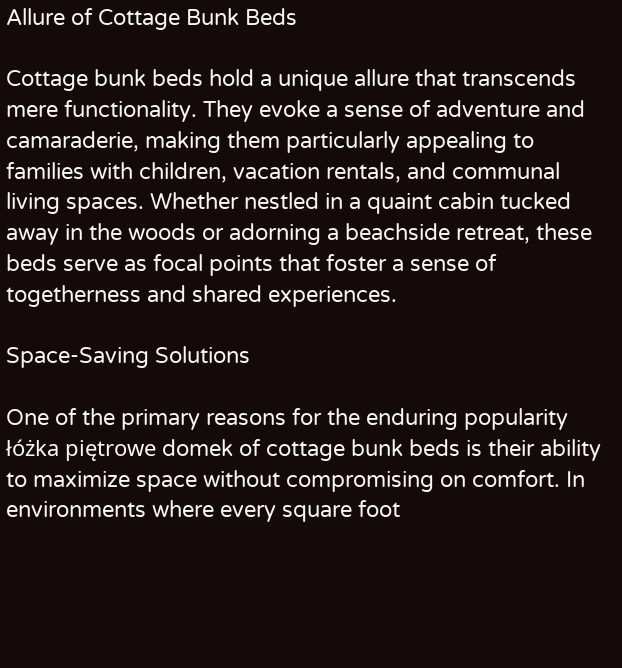Allure of Cottage Bunk Beds

Cottage bunk beds hold a unique allure that transcends mere functionality. They evoke a sense of adventure and camaraderie, making them particularly appealing to families with children, vacation rentals, and communal living spaces. Whether nestled in a quaint cabin tucked away in the woods or adorning a beachside retreat, these beds serve as focal points that foster a sense of togetherness and shared experiences.

Space-Saving Solutions

One of the primary reasons for the enduring popularity łóżka piętrowe domek of cottage bunk beds is their ability to maximize space without compromising on comfort. In environments where every square foot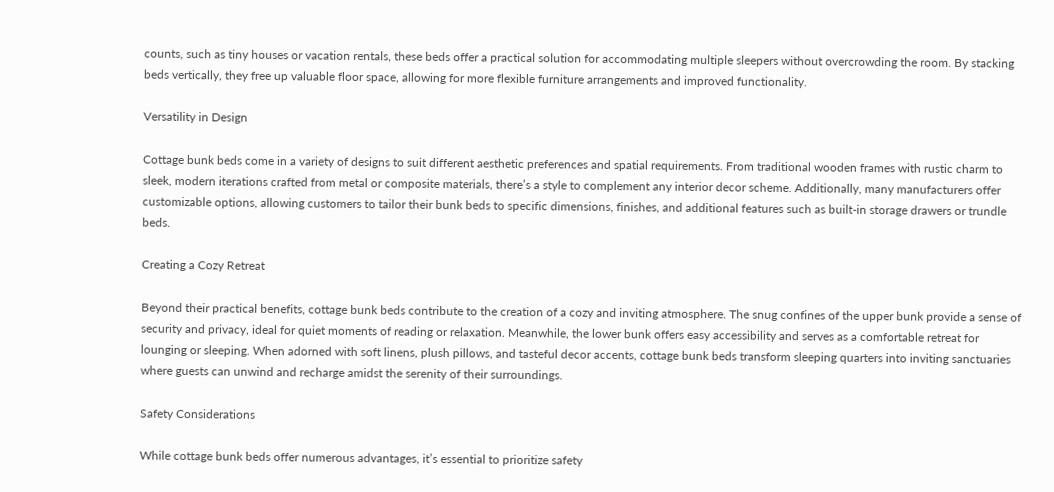counts, such as tiny houses or vacation rentals, these beds offer a practical solution for accommodating multiple sleepers without overcrowding the room. By stacking beds vertically, they free up valuable floor space, allowing for more flexible furniture arrangements and improved functionality.

Versatility in Design

Cottage bunk beds come in a variety of designs to suit different aesthetic preferences and spatial requirements. From traditional wooden frames with rustic charm to sleek, modern iterations crafted from metal or composite materials, there’s a style to complement any interior decor scheme. Additionally, many manufacturers offer customizable options, allowing customers to tailor their bunk beds to specific dimensions, finishes, and additional features such as built-in storage drawers or trundle beds.

Creating a Cozy Retreat

Beyond their practical benefits, cottage bunk beds contribute to the creation of a cozy and inviting atmosphere. The snug confines of the upper bunk provide a sense of security and privacy, ideal for quiet moments of reading or relaxation. Meanwhile, the lower bunk offers easy accessibility and serves as a comfortable retreat for lounging or sleeping. When adorned with soft linens, plush pillows, and tasteful decor accents, cottage bunk beds transform sleeping quarters into inviting sanctuaries where guests can unwind and recharge amidst the serenity of their surroundings.

Safety Considerations

While cottage bunk beds offer numerous advantages, it’s essential to prioritize safety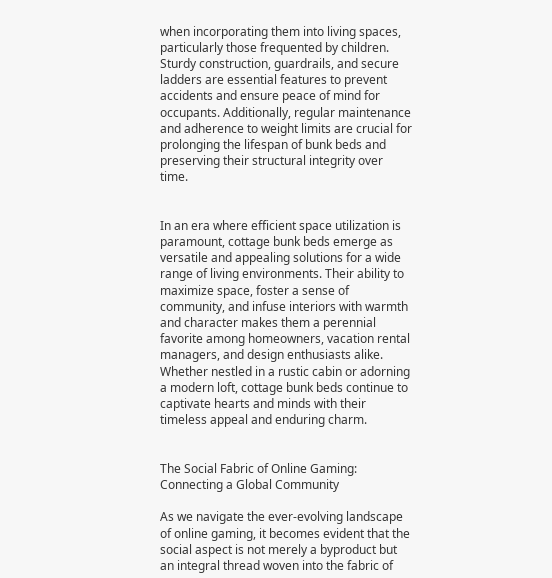when incorporating them into living spaces, particularly those frequented by children. Sturdy construction, guardrails, and secure ladders are essential features to prevent accidents and ensure peace of mind for occupants. Additionally, regular maintenance and adherence to weight limits are crucial for prolonging the lifespan of bunk beds and preserving their structural integrity over time.


In an era where efficient space utilization is paramount, cottage bunk beds emerge as versatile and appealing solutions for a wide range of living environments. Their ability to maximize space, foster a sense of community, and infuse interiors with warmth and character makes them a perennial favorite among homeowners, vacation rental managers, and design enthusiasts alike. Whether nestled in a rustic cabin or adorning a modern loft, cottage bunk beds continue to captivate hearts and minds with their timeless appeal and enduring charm.


The Social Fabric of Online Gaming: Connecting a Global Community

As we navigate the ever-evolving landscape of online gaming, it becomes evident that the social aspect is not merely a byproduct but an integral thread woven into the fabric of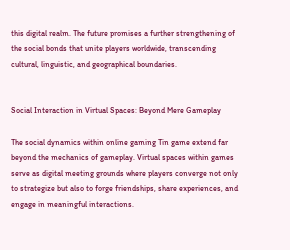this digital realm. The future promises a further strengthening of the social bonds that unite players worldwide, transcending cultural, linguistic, and geographical boundaries.


Social Interaction in Virtual Spaces: Beyond Mere Gameplay

The social dynamics within online gaming Tin game extend far beyond the mechanics of gameplay. Virtual spaces within games serve as digital meeting grounds where players converge not only to strategize but also to forge friendships, share experiences, and engage in meaningful interactions.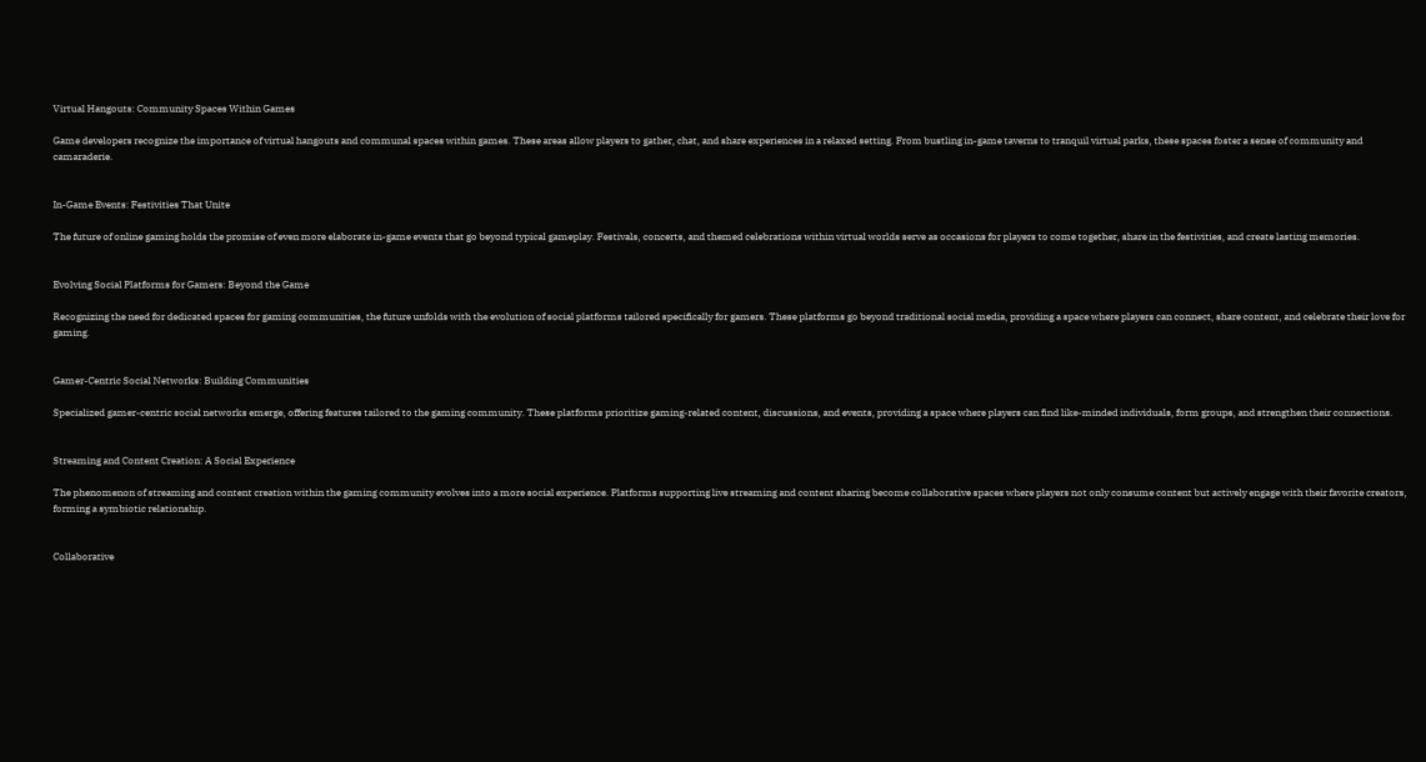Virtual Hangouts: Community Spaces Within Games

Game developers recognize the importance of virtual hangouts and communal spaces within games. These areas allow players to gather, chat, and share experiences in a relaxed setting. From bustling in-game taverns to tranquil virtual parks, these spaces foster a sense of community and camaraderie.


In-Game Events: Festivities That Unite

The future of online gaming holds the promise of even more elaborate in-game events that go beyond typical gameplay. Festivals, concerts, and themed celebrations within virtual worlds serve as occasions for players to come together, share in the festivities, and create lasting memories.


Evolving Social Platforms for Gamers: Beyond the Game

Recognizing the need for dedicated spaces for gaming communities, the future unfolds with the evolution of social platforms tailored specifically for gamers. These platforms go beyond traditional social media, providing a space where players can connect, share content, and celebrate their love for gaming.


Gamer-Centric Social Networks: Building Communities

Specialized gamer-centric social networks emerge, offering features tailored to the gaming community. These platforms prioritize gaming-related content, discussions, and events, providing a space where players can find like-minded individuals, form groups, and strengthen their connections.


Streaming and Content Creation: A Social Experience

The phenomenon of streaming and content creation within the gaming community evolves into a more social experience. Platforms supporting live streaming and content sharing become collaborative spaces where players not only consume content but actively engage with their favorite creators, forming a symbiotic relationship.


Collaborative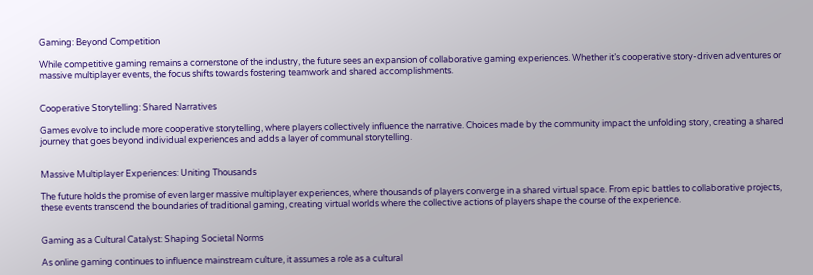Gaming: Beyond Competition

While competitive gaming remains a cornerstone of the industry, the future sees an expansion of collaborative gaming experiences. Whether it’s cooperative story-driven adventures or massive multiplayer events, the focus shifts towards fostering teamwork and shared accomplishments.


Cooperative Storytelling: Shared Narratives

Games evolve to include more cooperative storytelling, where players collectively influence the narrative. Choices made by the community impact the unfolding story, creating a shared journey that goes beyond individual experiences and adds a layer of communal storytelling.


Massive Multiplayer Experiences: Uniting Thousands

The future holds the promise of even larger massive multiplayer experiences, where thousands of players converge in a shared virtual space. From epic battles to collaborative projects, these events transcend the boundaries of traditional gaming, creating virtual worlds where the collective actions of players shape the course of the experience.


Gaming as a Cultural Catalyst: Shaping Societal Norms

As online gaming continues to influence mainstream culture, it assumes a role as a cultural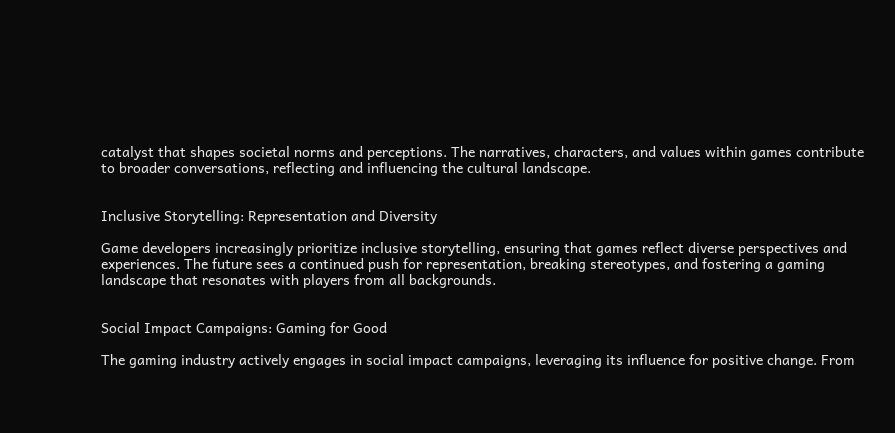catalyst that shapes societal norms and perceptions. The narratives, characters, and values within games contribute to broader conversations, reflecting and influencing the cultural landscape.


Inclusive Storytelling: Representation and Diversity

Game developers increasingly prioritize inclusive storytelling, ensuring that games reflect diverse perspectives and experiences. The future sees a continued push for representation, breaking stereotypes, and fostering a gaming landscape that resonates with players from all backgrounds.


Social Impact Campaigns: Gaming for Good

The gaming industry actively engages in social impact campaigns, leveraging its influence for positive change. From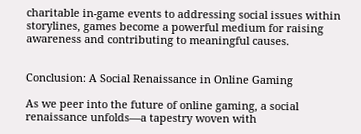charitable in-game events to addressing social issues within storylines, games become a powerful medium for raising awareness and contributing to meaningful causes.


Conclusion: A Social Renaissance in Online Gaming

As we peer into the future of online gaming, a social renaissance unfolds—a tapestry woven with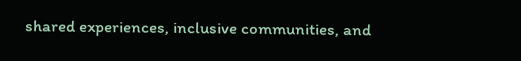shared experiences, inclusive communities, and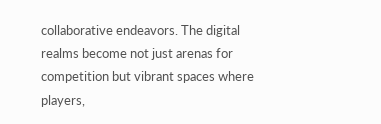collaborative endeavors. The digital realms become not just arenas for competition but vibrant spaces where players,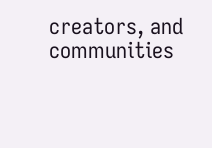creators, and communities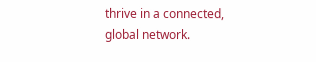thrive in a connected, global network.